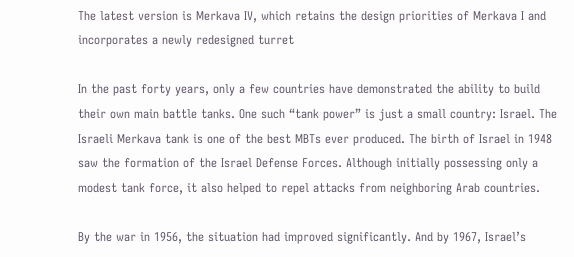The latest version is Merkava IV, which retains the design priorities of Merkava I and incorporates a newly redesigned turret

In the past forty years, only a few countries have demonstrated the ability to build their own main battle tanks. One such “tank power” is just a small country: Israel. The Israeli Merkava tank is one of the best MBTs ever produced. The birth of Israel in 1948 saw the formation of the Israel Defense Forces. Although initially possessing only a modest tank force, it also helped to repel attacks from neighboring Arab countries.

By the war in 1956, the situation had improved significantly. And by 1967, Israel’s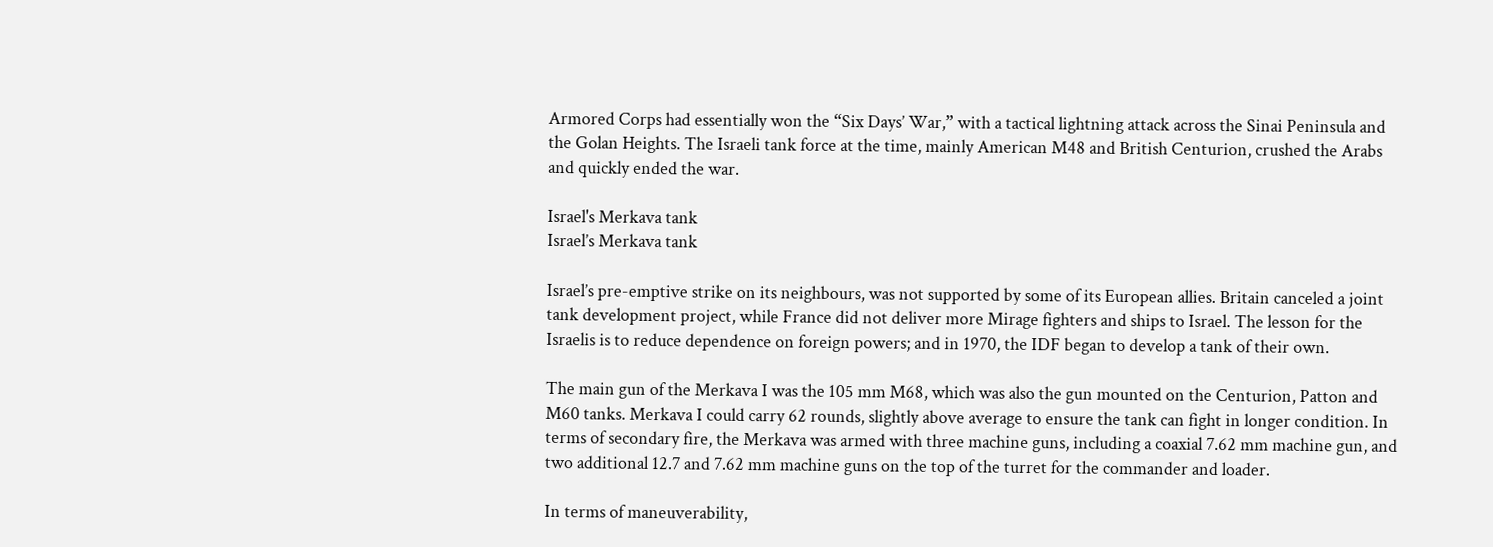Armored Corps had essentially won the “Six Days’ War,” with a tactical lightning attack across the Sinai Peninsula and the Golan Heights. The Israeli tank force at the time, mainly American M48 and British Centurion, crushed the Arabs and quickly ended the war.

Israel's Merkava tank
Israel’s Merkava tank

Israel’s pre-emptive strike on its neighbours, was not supported by some of its European allies. Britain canceled a joint tank development project, while France did not deliver more Mirage fighters and ships to Israel. The lesson for the Israelis is to reduce dependence on foreign powers; and in 1970, the IDF began to develop a tank of their own.

The main gun of the Merkava I was the 105 mm M68, which was also the gun mounted on the Centurion, Patton and M60 tanks. Merkava I could carry 62 rounds, slightly above average to ensure the tank can fight in longer condition. In terms of secondary fire, the Merkava was armed with three machine guns, including a coaxial 7.62 mm machine gun, and two additional 12.7 and 7.62 mm machine guns on the top of the turret for the commander and loader.

In terms of maneuverability,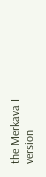the Merkava I version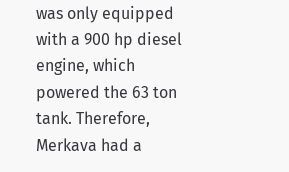was only equipped with a 900 hp diesel engine, which powered the 63 ton tank. Therefore, Merkava had a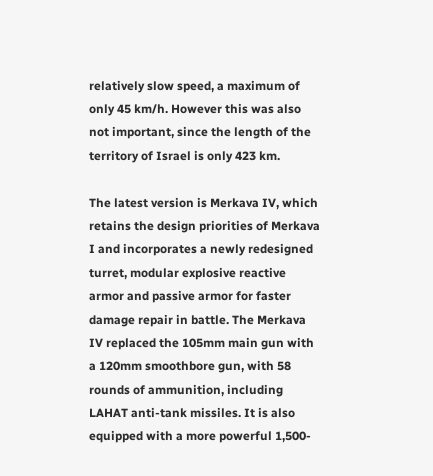relatively slow speed, a maximum of only 45 km/h. However this was also not important, since the length of the territory of Israel is only 423 km.

The latest version is Merkava IV, which retains the design priorities of Merkava I and incorporates a newly redesigned turret, modular explosive reactive armor and passive armor for faster damage repair in battle. The Merkava IV replaced the 105mm main gun with a 120mm smoothbore gun, with 58 rounds of ammunition, including LAHAT anti-tank missiles. It is also equipped with a more powerful 1,500-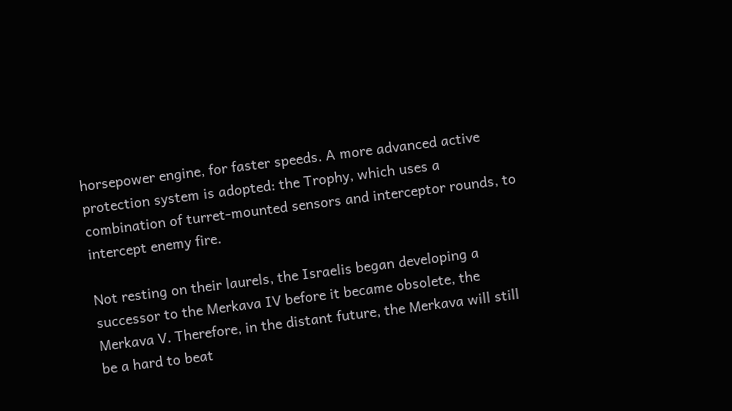horsepower engine, for faster speeds. A more advanced active protection system is adopted: the Trophy, which uses a combination of turret-mounted sensors and interceptor rounds, to intercept enemy fire.

Not resting on their laurels, the Israelis began developing a successor to the Merkava IV before it became obsolete, the Merkava V. Therefore, in the distant future, the Merkava will still be a hard to beat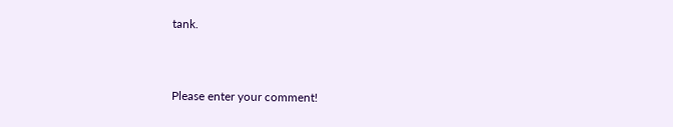tank.


Please enter your comment!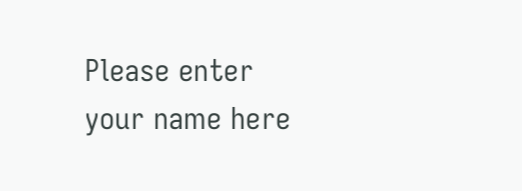Please enter your name here